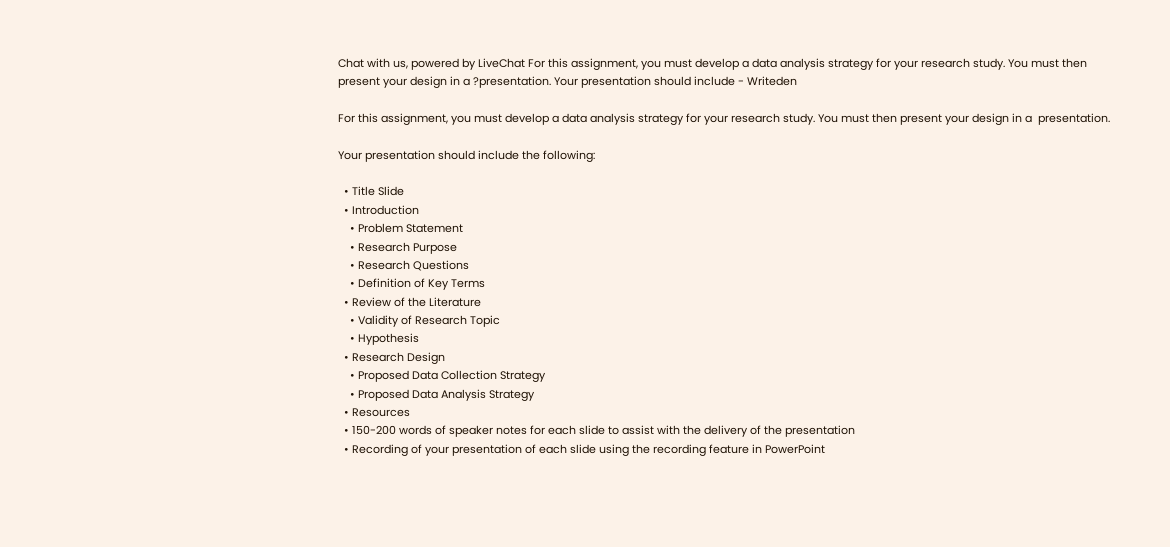Chat with us, powered by LiveChat For this assignment, you must develop a data analysis strategy for your research study. You must then present your design in a ?presentation. Your presentation should include - Writeden

For this assignment, you must develop a data analysis strategy for your research study. You must then present your design in a  presentation.

Your presentation should include the following:

  • Title Slide
  • Introduction
    • Problem Statement
    • Research Purpose
    • Research Questions
    • Definition of Key Terms
  • Review of the Literature
    • Validity of Research Topic
    • Hypothesis
  • Research Design
    • Proposed Data Collection Strategy
    • Proposed Data Analysis Strategy
  • Resources
  • 150-200 words of speaker notes for each slide to assist with the delivery of the presentation
  • Recording of your presentation of each slide using the recording feature in PowerPoint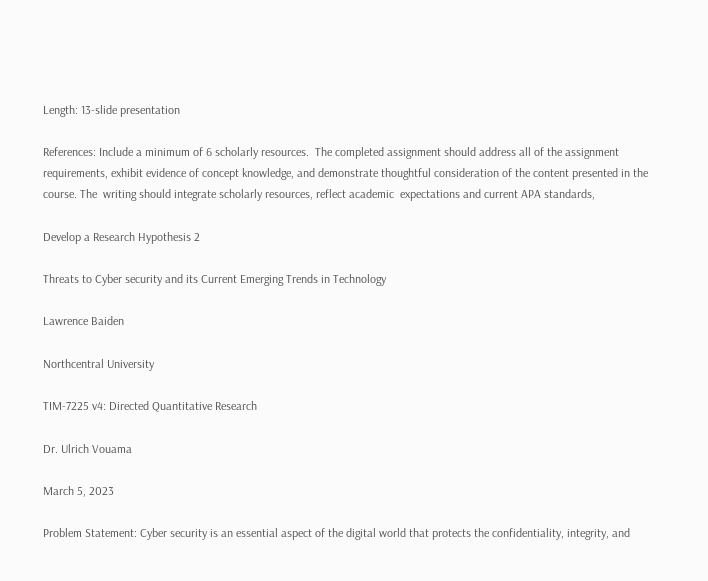Length: 13-slide presentation

References: Include a minimum of 6 scholarly resources.  The completed assignment should address all of the assignment requirements, exhibit evidence of concept knowledge, and demonstrate thoughtful consideration of the content presented in the course. The  writing should integrate scholarly resources, reflect academic  expectations and current APA standards,

Develop a Research Hypothesis 2

Threats to Cyber security and its Current Emerging Trends in Technology

Lawrence Baiden

Northcentral University

TIM-7225 v4: Directed Quantitative Research

Dr. Ulrich Vouama

March 5, 2023

Problem Statement: Cyber security is an essential aspect of the digital world that protects the confidentiality, integrity, and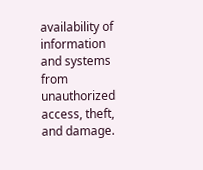availability of information and systems from unauthorized access, theft, and damage.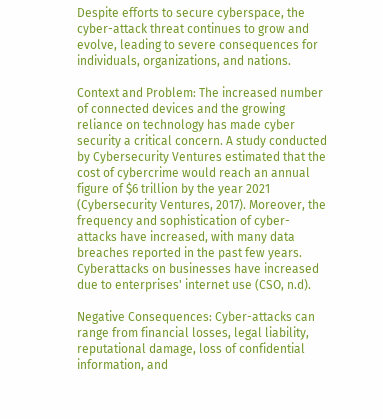Despite efforts to secure cyberspace, the cyber-attack threat continues to grow and evolve, leading to severe consequences for individuals, organizations, and nations.

Context and Problem: The increased number of connected devices and the growing reliance on technology has made cyber security a critical concern. A study conducted by Cybersecurity Ventures estimated that the cost of cybercrime would reach an annual figure of $6 trillion by the year 2021 (Cybersecurity Ventures, 2017). Moreover, the frequency and sophistication of cyber-attacks have increased, with many data breaches reported in the past few years. Cyberattacks on businesses have increased due to enterprises' internet use (CSO, n.d).

Negative Consequences: Cyber-attacks can range from financial losses, legal liability, reputational damage, loss of confidential information, and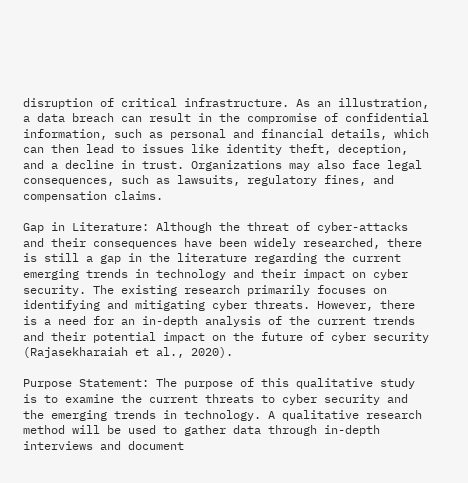disruption of critical infrastructure. As an illustration, a data breach can result in the compromise of confidential information, such as personal and financial details, which can then lead to issues like identity theft, deception, and a decline in trust. Organizations may also face legal consequences, such as lawsuits, regulatory fines, and compensation claims.

Gap in Literature: Although the threat of cyber-attacks and their consequences have been widely researched, there is still a gap in the literature regarding the current emerging trends in technology and their impact on cyber security. The existing research primarily focuses on identifying and mitigating cyber threats. However, there is a need for an in-depth analysis of the current trends and their potential impact on the future of cyber security (Rajasekharaiah et al., 2020).

Purpose Statement: The purpose of this qualitative study is to examine the current threats to cyber security and the emerging trends in technology. A qualitative research method will be used to gather data through in-depth interviews and document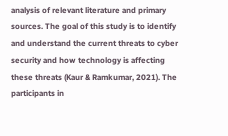analysis of relevant literature and primary sources. The goal of this study is to identify and understand the current threats to cyber security and how technology is affecting these threats (Kaur & Ramkumar, 2021). The participants in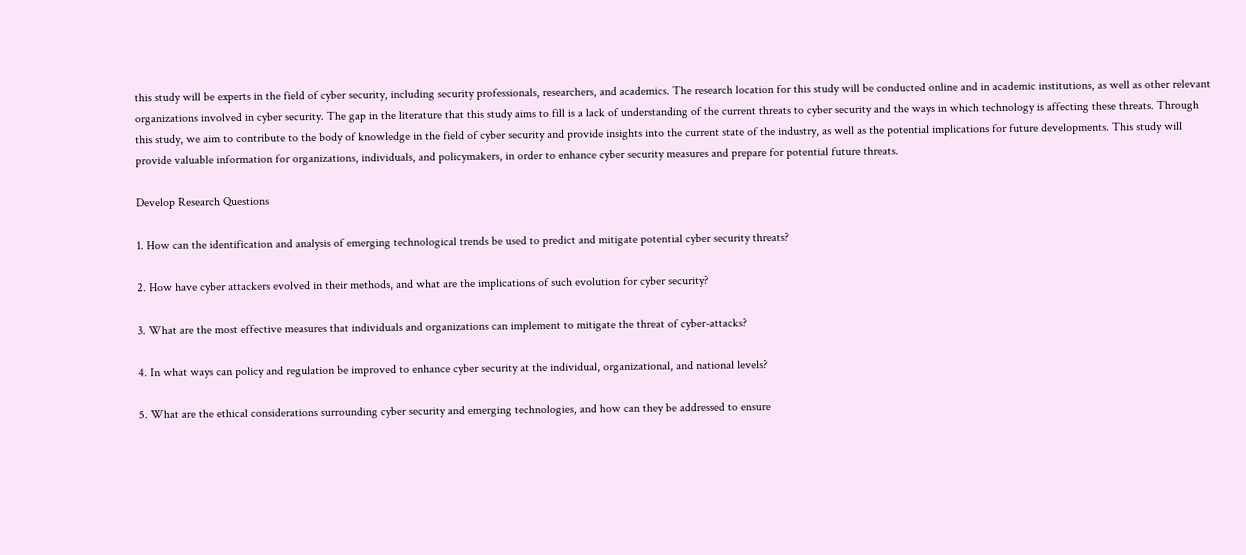this study will be experts in the field of cyber security, including security professionals, researchers, and academics. The research location for this study will be conducted online and in academic institutions, as well as other relevant organizations involved in cyber security. The gap in the literature that this study aims to fill is a lack of understanding of the current threats to cyber security and the ways in which technology is affecting these threats. Through this study, we aim to contribute to the body of knowledge in the field of cyber security and provide insights into the current state of the industry, as well as the potential implications for future developments. This study will provide valuable information for organizations, individuals, and policymakers, in order to enhance cyber security measures and prepare for potential future threats.

Develop Research Questions

1. How can the identification and analysis of emerging technological trends be used to predict and mitigate potential cyber security threats?

2. How have cyber attackers evolved in their methods, and what are the implications of such evolution for cyber security?

3. What are the most effective measures that individuals and organizations can implement to mitigate the threat of cyber-attacks?

4. In what ways can policy and regulation be improved to enhance cyber security at the individual, organizational, and national levels?

5. What are the ethical considerations surrounding cyber security and emerging technologies, and how can they be addressed to ensure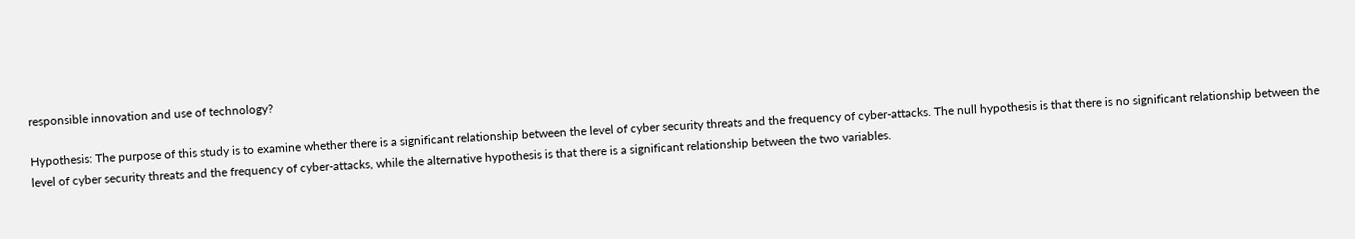responsible innovation and use of technology?

Hypothesis: The purpose of this study is to examine whether there is a significant relationship between the level of cyber security threats and the frequency of cyber-attacks. The null hypothesis is that there is no significant relationship between the level of cyber security threats and the frequency of cyber-attacks, while the alternative hypothesis is that there is a significant relationship between the two variables.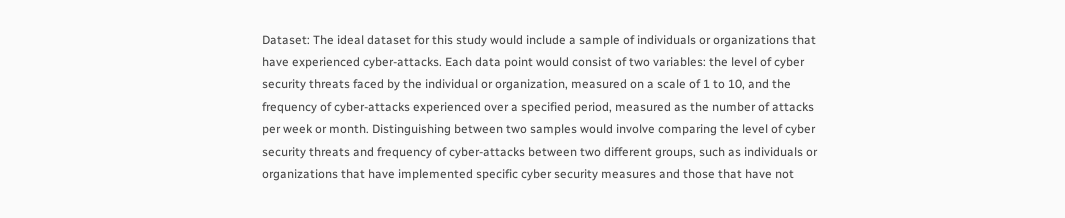Dataset: The ideal dataset for this study would include a sample of individuals or organizations that have experienced cyber-attacks. Each data point would consist of two variables: the level of cyber security threats faced by the individual or organization, measured on a scale of 1 to 10, and the frequency of cyber-attacks experienced over a specified period, measured as the number of attacks per week or month. Distinguishing between two samples would involve comparing the level of cyber security threats and frequency of cyber-attacks between two different groups, such as individuals or organizations that have implemented specific cyber security measures and those that have not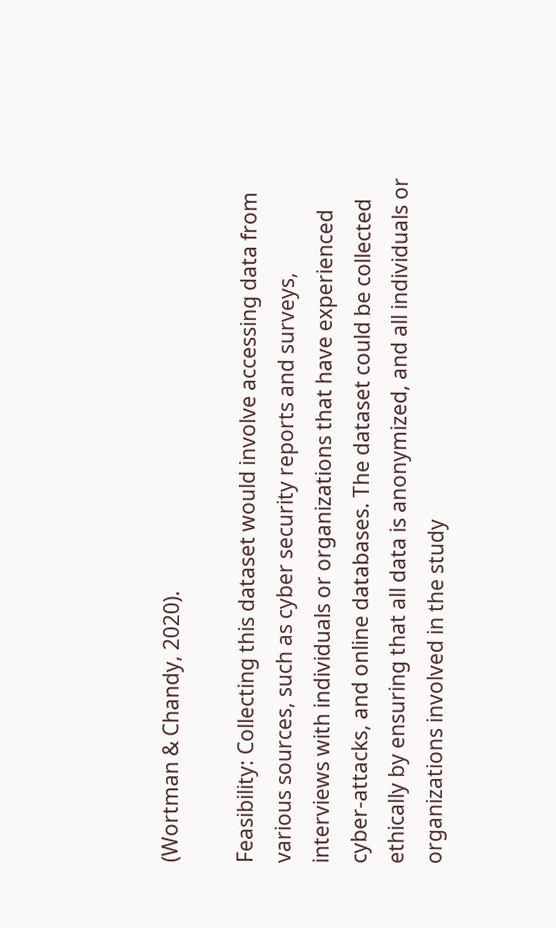(Wortman & Chandy, 2020).

Feasibility: Collecting this dataset would involve accessing data from various sources, such as cyber security reports and surveys, interviews with individuals or organizations that have experienced cyber-attacks, and online databases. The dataset could be collected ethically by ensuring that all data is anonymized, and all individuals or organizations involved in the study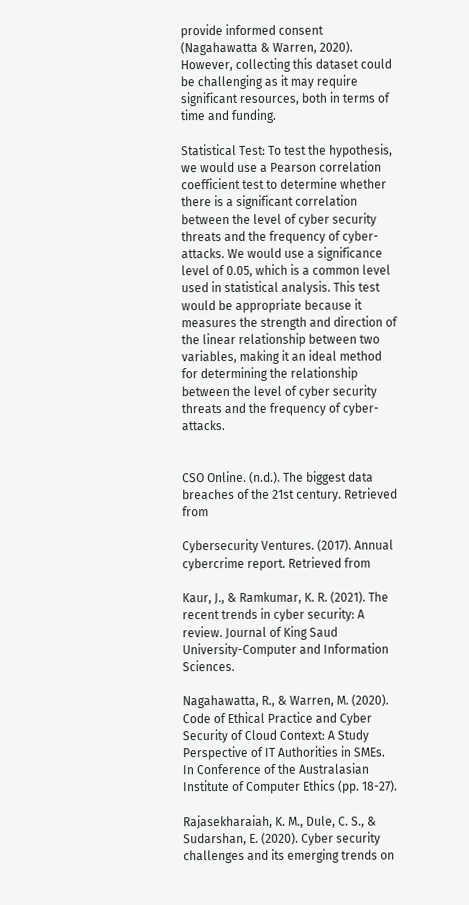provide informed consent (Nagahawatta & Warren, 2020). However, collecting this dataset could be challenging as it may require significant resources, both in terms of time and funding.

Statistical Test: To test the hypothesis, we would use a Pearson correlation coefficient test to determine whether there is a significant correlation between the level of cyber security threats and the frequency of cyber-attacks. We would use a significance level of 0.05, which is a common level used in statistical analysis. This test would be appropriate because it measures the strength and direction of the linear relationship between two variables, making it an ideal method for determining the relationship between the level of cyber security threats and the frequency of cyber-attacks.


CSO Online. (n.d.). The biggest data breaches of the 21st century. Retrieved from

Cybersecurity Ventures. (2017). Annual cybercrime report. Retrieved from

Kaur, J., & Ramkumar, K. R. (2021). The recent trends in cyber security: A review. Journal of King Saud University-Computer and Information Sciences.

Nagahawatta, R., & Warren, M. (2020). Code of Ethical Practice and Cyber Security of Cloud Context: A Study Perspective of IT Authorities in SMEs. In Conference of the Australasian Institute of Computer Ethics (pp. 18-27).

Rajasekharaiah, K. M., Dule, C. S., & Sudarshan, E. (2020). Cyber security challenges and its emerging trends on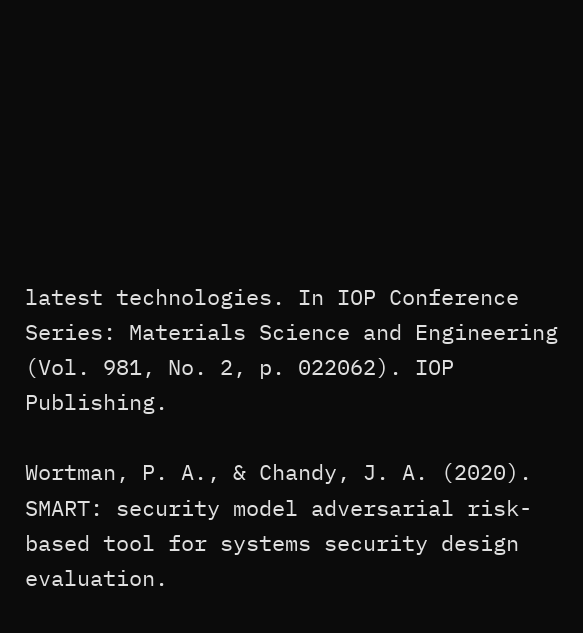latest technologies. In IOP Conference Series: Materials Science and Engineering (Vol. 981, No. 2, p. 022062). IOP Publishing.

Wortman, P. A., & Chandy, J. A. (2020). SMART: security model adversarial risk-based tool for systems security design evaluation.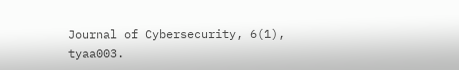Journal of Cybersecurity, 6(1), tyaa003.